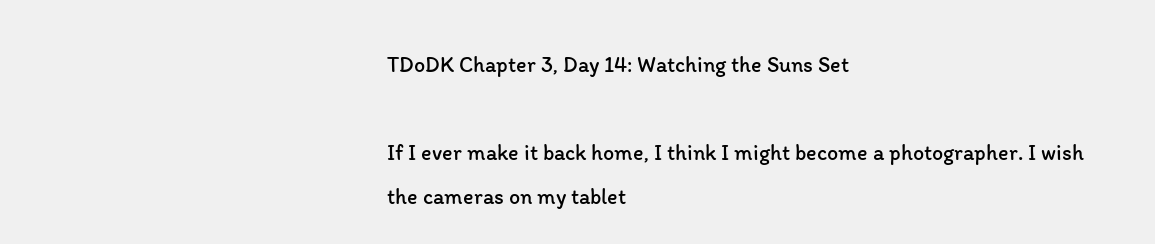TDoDK Chapter 3, Day 14: Watching the Suns Set

If I ever make it back home, I think I might become a photographer. I wish the cameras on my tablet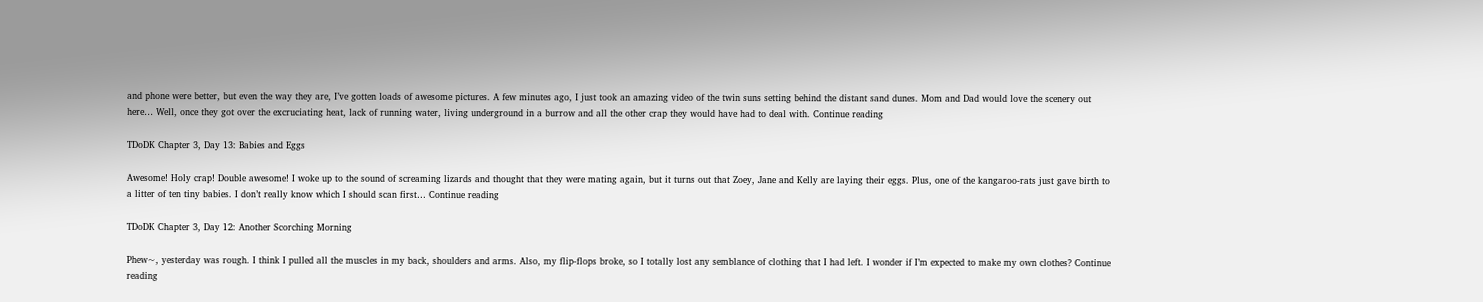and phone were better, but even the way they are, I’ve gotten loads of awesome pictures. A few minutes ago, I just took an amazing video of the twin suns setting behind the distant sand dunes. Mom and Dad would love the scenery out here… Well, once they got over the excruciating heat, lack of running water, living underground in a burrow and all the other crap they would have had to deal with. Continue reading

TDoDK Chapter 3, Day 13: Babies and Eggs

Awesome! Holy crap! Double awesome! I woke up to the sound of screaming lizards and thought that they were mating again, but it turns out that Zoey, Jane and Kelly are laying their eggs. Plus, one of the kangaroo-rats just gave birth to a litter of ten tiny babies. I don’t really know which I should scan first… Continue reading

TDoDK Chapter 3, Day 12: Another Scorching Morning

Phew~, yesterday was rough. I think I pulled all the muscles in my back, shoulders and arms. Also, my flip-flops broke, so I totally lost any semblance of clothing that I had left. I wonder if I’m expected to make my own clothes? Continue reading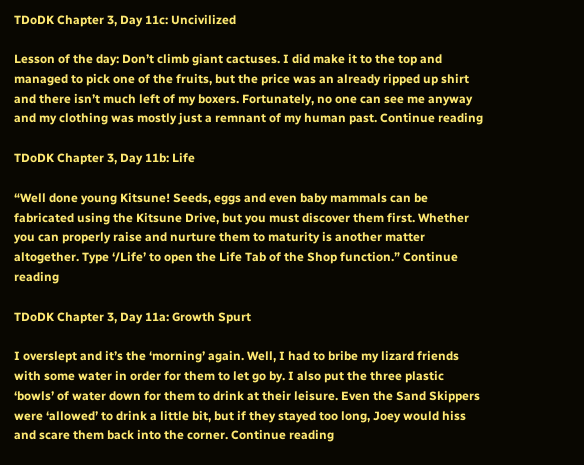TDoDK Chapter 3, Day 11c: Uncivilized

Lesson of the day: Don’t climb giant cactuses. I did make it to the top and managed to pick one of the fruits, but the price was an already ripped up shirt and there isn’t much left of my boxers. Fortunately, no one can see me anyway and my clothing was mostly just a remnant of my human past. Continue reading

TDoDK Chapter 3, Day 11b: Life

“Well done young Kitsune! Seeds, eggs and even baby mammals can be fabricated using the Kitsune Drive, but you must discover them first. Whether you can properly raise and nurture them to maturity is another matter altogether. Type ‘/Life’ to open the Life Tab of the Shop function.” Continue reading

TDoDK Chapter 3, Day 11a: Growth Spurt

I overslept and it’s the ‘morning’ again. Well, I had to bribe my lizard friends with some water in order for them to let go by. I also put the three plastic ‘bowls’ of water down for them to drink at their leisure. Even the Sand Skippers were ‘allowed’ to drink a little bit, but if they stayed too long, Joey would hiss and scare them back into the corner. Continue reading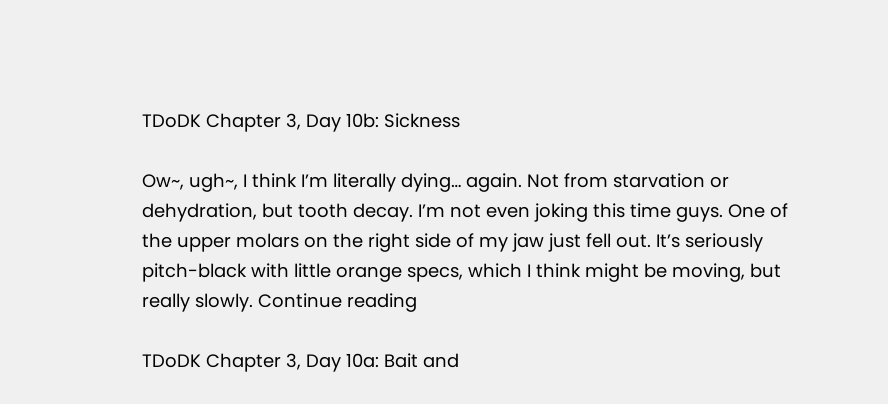TDoDK Chapter 3, Day 10b: Sickness

Ow~, ugh~, I think I’m literally dying… again. Not from starvation or dehydration, but tooth decay. I’m not even joking this time guys. One of the upper molars on the right side of my jaw just fell out. It’s seriously pitch-black with little orange specs, which I think might be moving, but really slowly. Continue reading

TDoDK Chapter 3, Day 10a: Bait and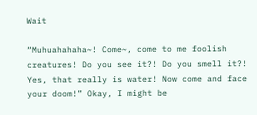Wait

“Muhuahahaha~! Come~, come to me foolish creatures! Do you see it?! Do you smell it?! Yes, that really is water! Now come and face your doom!” Okay, I might be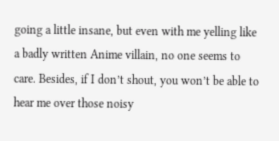going a little insane, but even with me yelling like a badly written Anime villain, no one seems to care. Besides, if I don’t shout, you won’t be able to hear me over those noisy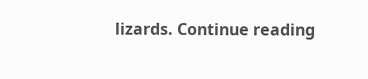lizards. Continue reading